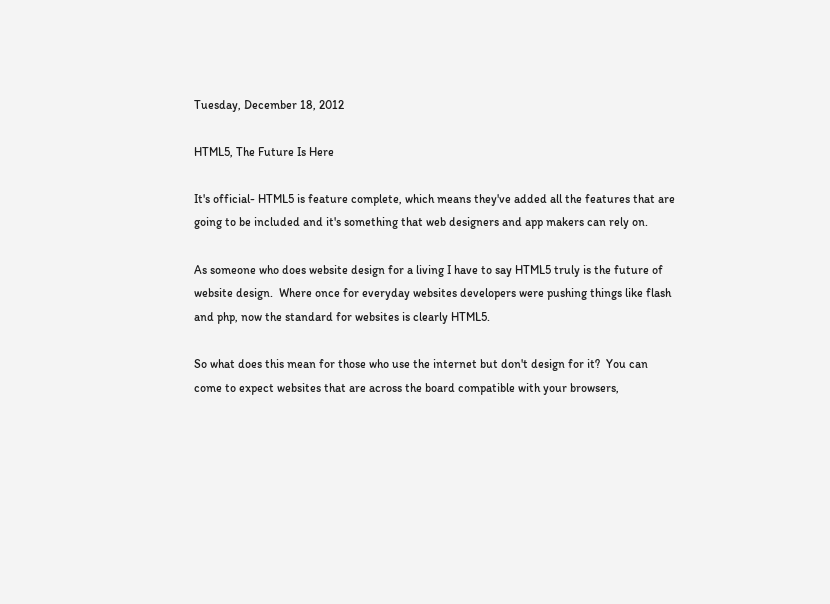Tuesday, December 18, 2012

HTML5, The Future Is Here

It's official- HTML5 is feature complete, which means they've added all the features that are going to be included and it's something that web designers and app makers can rely on.

As someone who does website design for a living I have to say HTML5 truly is the future of website design.  Where once for everyday websites developers were pushing things like flash and php, now the standard for websites is clearly HTML5.

So what does this mean for those who use the internet but don't design for it?  You can come to expect websites that are across the board compatible with your browsers,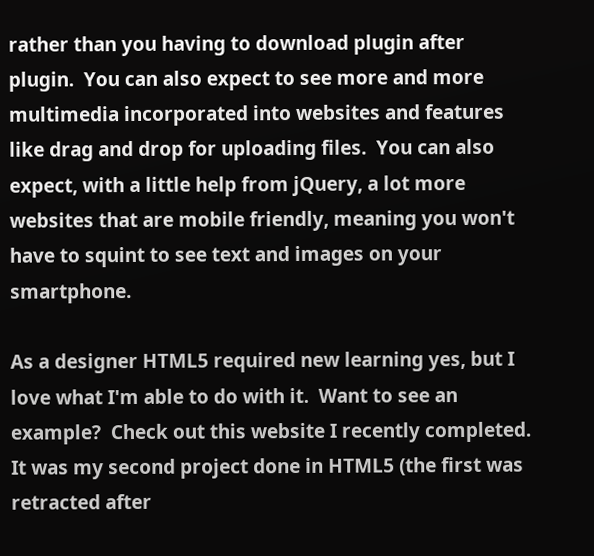rather than you having to download plugin after plugin.  You can also expect to see more and more multimedia incorporated into websites and features like drag and drop for uploading files.  You can also expect, with a little help from jQuery, a lot more websites that are mobile friendly, meaning you won't have to squint to see text and images on your smartphone.

As a designer HTML5 required new learning yes, but I love what I'm able to do with it.  Want to see an example?  Check out this website I recently completed.  It was my second project done in HTML5 (the first was retracted after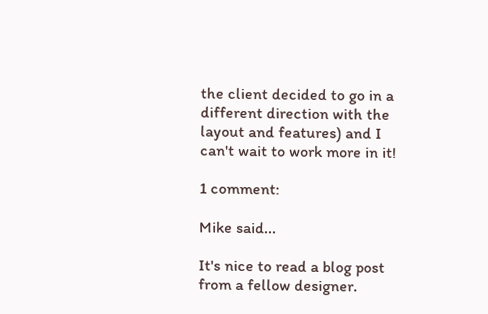the client decided to go in a different direction with the layout and features) and I can't wait to work more in it!

1 comment:

Mike said...

It's nice to read a blog post from a fellow designer.